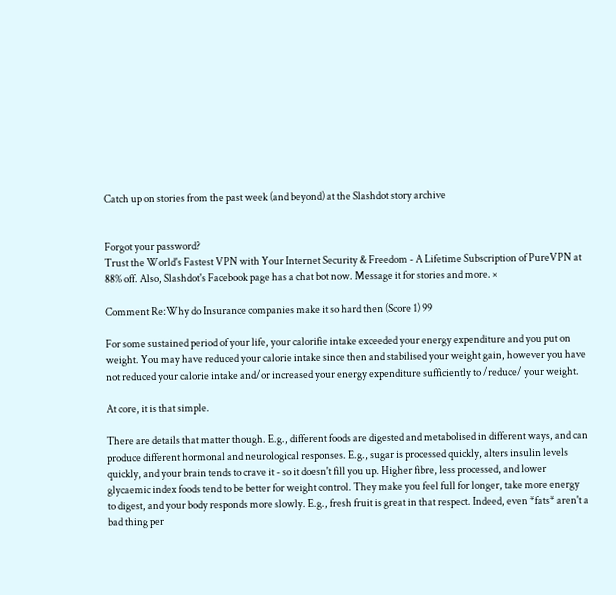Catch up on stories from the past week (and beyond) at the Slashdot story archive


Forgot your password?
Trust the World's Fastest VPN with Your Internet Security & Freedom - A Lifetime Subscription of PureVPN at 88% off. Also, Slashdot's Facebook page has a chat bot now. Message it for stories and more. ×

Comment Re:Why do Insurance companies make it so hard then (Score 1) 99

For some sustained period of your life, your calorifie intake exceeded your energy expenditure and you put on weight. You may have reduced your calorie intake since then and stabilised your weight gain, however you have not reduced your calorie intake and/or increased your energy expenditure sufficiently to /reduce/ your weight.

At core, it is that simple.

There are details that matter though. E.g., different foods are digested and metabolised in different ways, and can produce different hormonal and neurological responses. E.g., sugar is processed quickly, alters insulin levels quickly, and your brain tends to crave it - so it doesn't fill you up. Higher fibre, less processed, and lower glycaemic index foods tend to be better for weight control. They make you feel full for longer, take more energy to digest, and your body responds more slowly. E.g., fresh fruit is great in that respect. Indeed, even *fats* aren't a bad thing per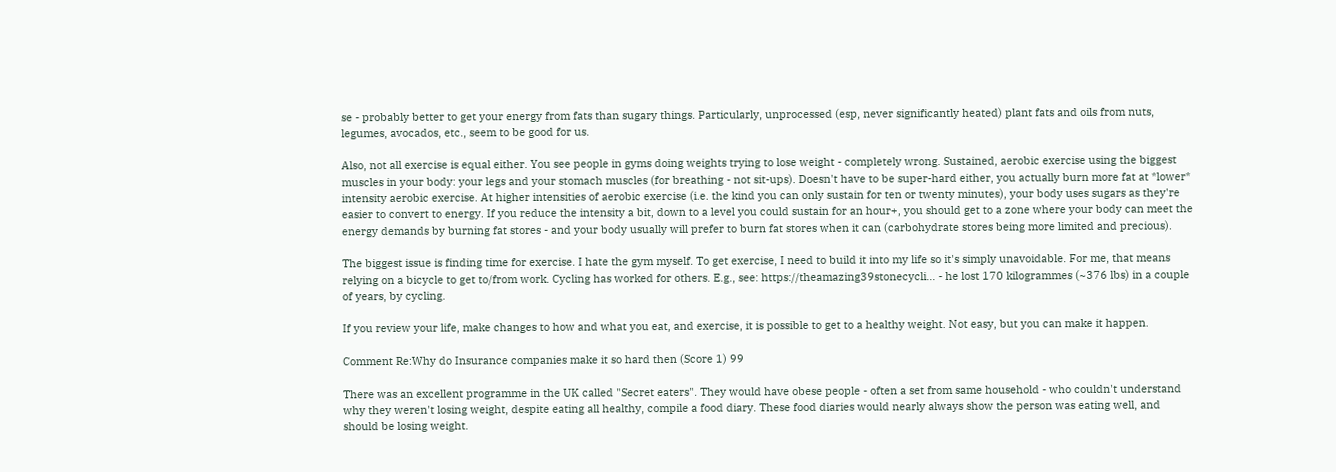se - probably better to get your energy from fats than sugary things. Particularly, unprocessed (esp, never significantly heated) plant fats and oils from nuts, legumes, avocados, etc., seem to be good for us.

Also, not all exercise is equal either. You see people in gyms doing weights trying to lose weight - completely wrong. Sustained, aerobic exercise using the biggest muscles in your body: your legs and your stomach muscles (for breathing - not sit-ups). Doesn't have to be super-hard either, you actually burn more fat at *lower* intensity aerobic exercise. At higher intensities of aerobic exercise (i.e. the kind you can only sustain for ten or twenty minutes), your body uses sugars as they're easier to convert to energy. If you reduce the intensity a bit, down to a level you could sustain for an hour+, you should get to a zone where your body can meet the energy demands by burning fat stores - and your body usually will prefer to burn fat stores when it can (carbohydrate stores being more limited and precious).

The biggest issue is finding time for exercise. I hate the gym myself. To get exercise, I need to build it into my life so it's simply unavoidable. For me, that means relying on a bicycle to get to/from work. Cycling has worked for others. E.g., see: https://theamazing39stonecycli... - he lost 170 kilogrammes (~376 lbs) in a couple of years, by cycling.

If you review your life, make changes to how and what you eat, and exercise, it is possible to get to a healthy weight. Not easy, but you can make it happen.

Comment Re:Why do Insurance companies make it so hard then (Score 1) 99

There was an excellent programme in the UK called "Secret eaters". They would have obese people - often a set from same household - who couldn't understand why they weren't losing weight, despite eating all healthy, compile a food diary. These food diaries would nearly always show the person was eating well, and should be losing weight.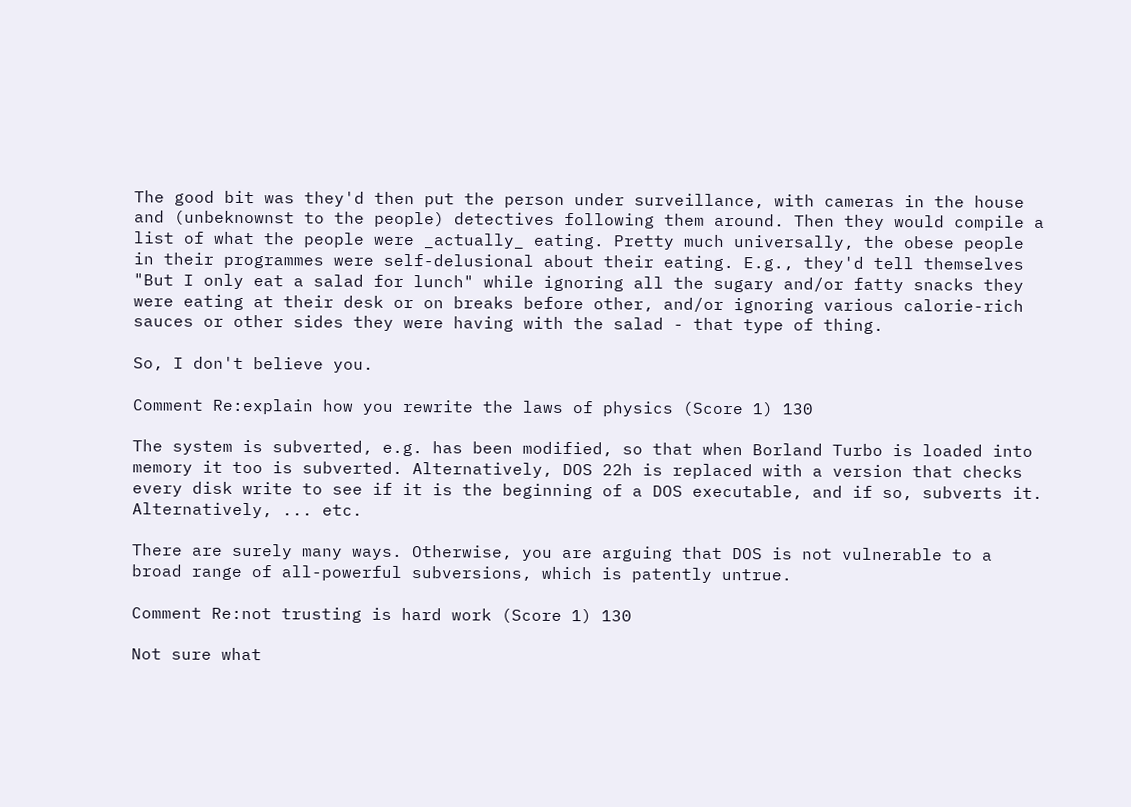The good bit was they'd then put the person under surveillance, with cameras in the house and (unbeknownst to the people) detectives following them around. Then they would compile a list of what the people were _actually_ eating. Pretty much universally, the obese people in their programmes were self-delusional about their eating. E.g., they'd tell themselves "But I only eat a salad for lunch" while ignoring all the sugary and/or fatty snacks they were eating at their desk or on breaks before other, and/or ignoring various calorie-rich sauces or other sides they were having with the salad - that type of thing.

So, I don't believe you.

Comment Re:explain how you rewrite the laws of physics (Score 1) 130

The system is subverted, e.g. has been modified, so that when Borland Turbo is loaded into memory it too is subverted. Alternatively, DOS 22h is replaced with a version that checks every disk write to see if it is the beginning of a DOS executable, and if so, subverts it. Alternatively, ... etc.

There are surely many ways. Otherwise, you are arguing that DOS is not vulnerable to a broad range of all-powerful subversions, which is patently untrue.

Comment Re:not trusting is hard work (Score 1) 130

Not sure what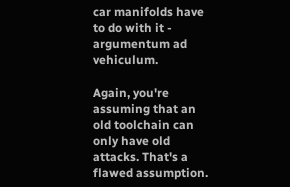car manifolds have to do with it - argumentum ad vehiculum.

Again, you're assuming that an old toolchain can only have old attacks. That's a flawed assumption.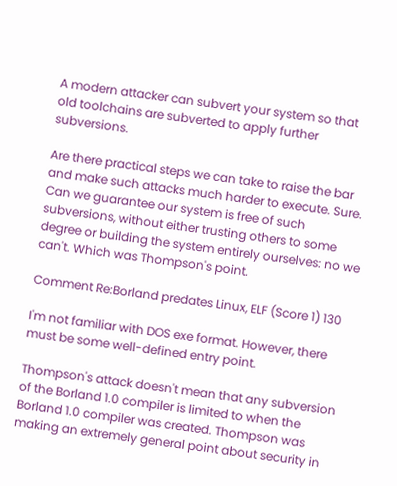A modern attacker can subvert your system so that old toolchains are subverted to apply further subversions.

Are there practical steps we can take to raise the bar and make such attacks much harder to execute. Sure. Can we guarantee our system is free of such subversions, without either trusting others to some degree or building the system entirely ourselves: no we can't. Which was Thompson's point.

Comment Re:Borland predates Linux, ELF (Score 1) 130

I'm not familiar with DOS exe format. However, there must be some well-defined entry point.

Thompson's attack doesn't mean that any subversion of the Borland 1.0 compiler is limited to when the Borland 1.0 compiler was created. Thompson was making an extremely general point about security in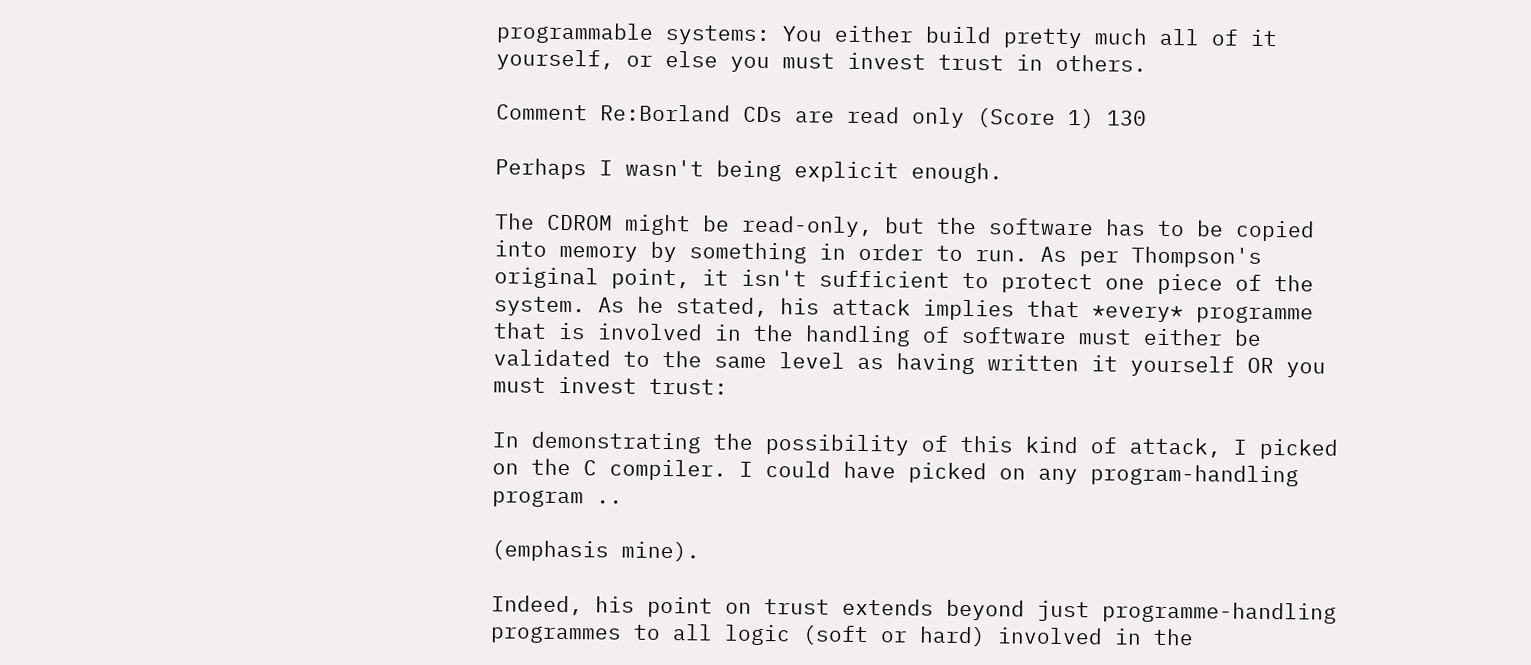programmable systems: You either build pretty much all of it yourself, or else you must invest trust in others.

Comment Re:Borland CDs are read only (Score 1) 130

Perhaps I wasn't being explicit enough.

The CDROM might be read-only, but the software has to be copied into memory by something in order to run. As per Thompson's original point, it isn't sufficient to protect one piece of the system. As he stated, his attack implies that *every* programme that is involved in the handling of software must either be validated to the same level as having written it yourself OR you must invest trust:

In demonstrating the possibility of this kind of attack, I picked on the C compiler. I could have picked on any program-handling program ..

(emphasis mine).

Indeed, his point on trust extends beyond just programme-handling programmes to all logic (soft or hard) involved in the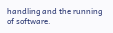handling and the running of software.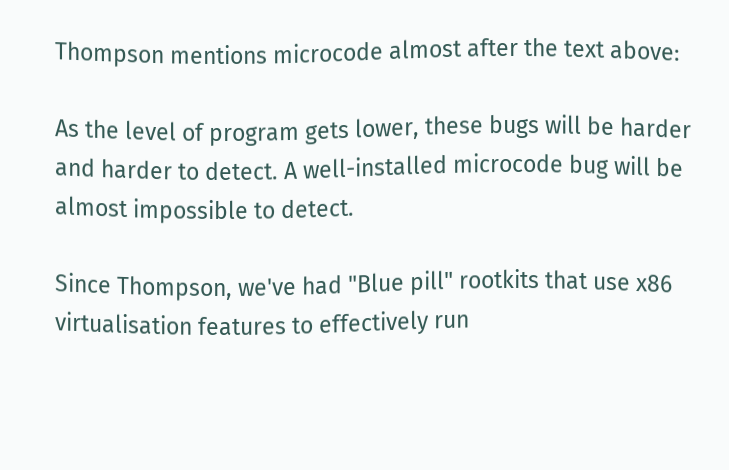Thompson mentions microcode almost after the text above:

As the level of program gets lower, these bugs will be harder and harder to detect. A well-installed microcode bug will be almost impossible to detect.

Since Thompson, we've had "Blue pill" rootkits that use x86 virtualisation features to effectively run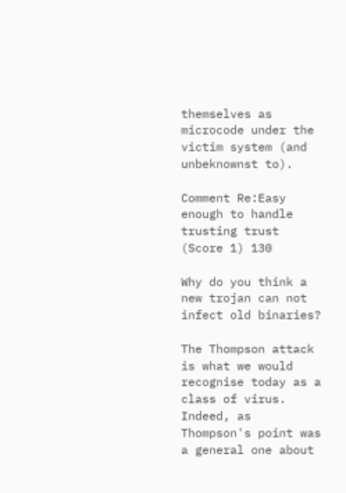themselves as microcode under the victim system (and unbeknownst to).

Comment Re:Easy enough to handle trusting trust (Score 1) 130

Why do you think a new trojan can not infect old binaries?

The Thompson attack is what we would recognise today as a class of virus. Indeed, as Thompson's point was a general one about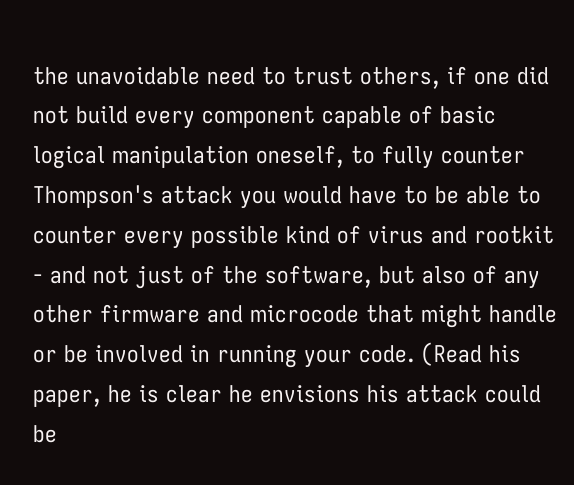the unavoidable need to trust others, if one did not build every component capable of basic logical manipulation oneself, to fully counter Thompson's attack you would have to be able to counter every possible kind of virus and rootkit - and not just of the software, but also of any other firmware and microcode that might handle or be involved in running your code. (Read his paper, he is clear he envisions his attack could be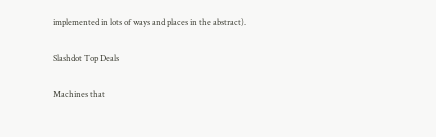implemented in lots of ways and places in the abstract).

Slashdot Top Deals

Machines that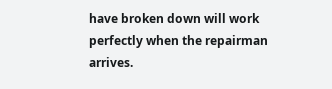have broken down will work perfectly when the repairman arrives.